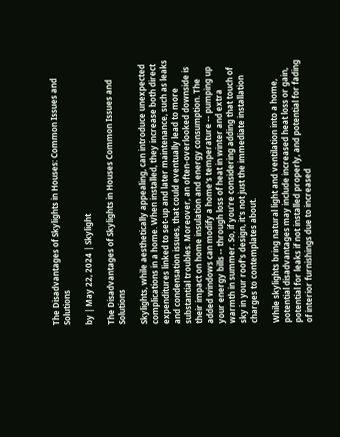The Disadvantages of Skylights in Houses: Common Issues and Solutions

by | May 22, 2024 | Skylight

The Disadvantages of Skylights in Houses Common Issues and Solutions

Skylights, while aesthetically appealing, can introduce unexpected complications in a home. When installed, they increase both direct expenditures linked to set-up and later maintenance, such as leaks and condensation issues, that could eventually lead to more substantial troubles. Moreover, an often-overlooked downside is their impact on home insulation and energy consumption. The added windows can modify a home's temperature -- pumping up your energy bills -- through loss of heat in winter and extra warmth in summer. So, if you're considering adding that touch of sky in your roof's design, it's not just the immediate installation charges to contemplates about.

While skylights bring natural light and ventilation into a home, potential disadvantages may include increased heat loss or gain, potential for leaks if not installed properly, and potential for fading of interior furnishings due to increased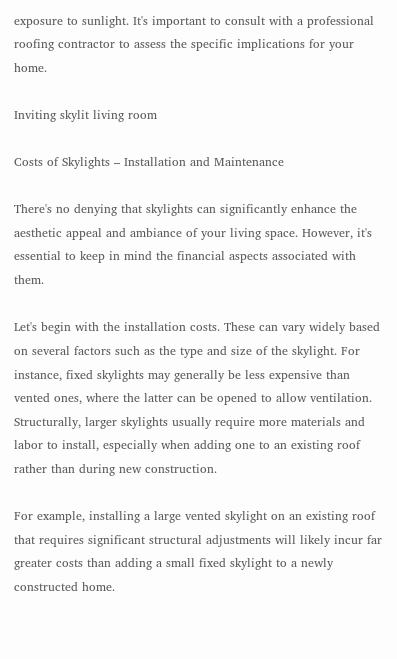exposure to sunlight. It's important to consult with a professional roofing contractor to assess the specific implications for your home.

Inviting skylit living room

Costs of Skylights – Installation and Maintenance

There's no denying that skylights can significantly enhance the aesthetic appeal and ambiance of your living space. However, it's essential to keep in mind the financial aspects associated with them.

Let's begin with the installation costs. These can vary widely based on several factors such as the type and size of the skylight. For instance, fixed skylights may generally be less expensive than vented ones, where the latter can be opened to allow ventilation. Structurally, larger skylights usually require more materials and labor to install, especially when adding one to an existing roof rather than during new construction.

For example, installing a large vented skylight on an existing roof that requires significant structural adjustments will likely incur far greater costs than adding a small fixed skylight to a newly constructed home.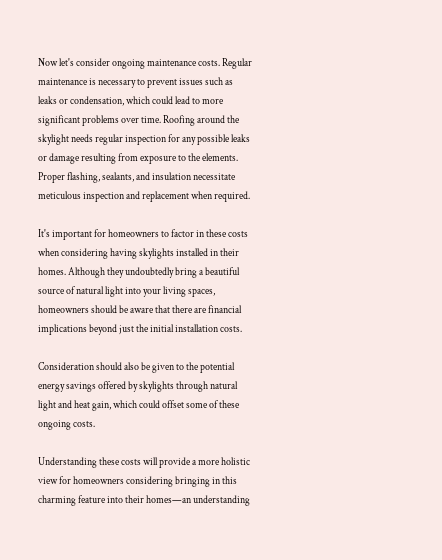Now let's consider ongoing maintenance costs. Regular maintenance is necessary to prevent issues such as leaks or condensation, which could lead to more significant problems over time. Roofing around the skylight needs regular inspection for any possible leaks or damage resulting from exposure to the elements. Proper flashing, sealants, and insulation necessitate meticulous inspection and replacement when required.

It's important for homeowners to factor in these costs when considering having skylights installed in their homes. Although they undoubtedly bring a beautiful source of natural light into your living spaces, homeowners should be aware that there are financial implications beyond just the initial installation costs.

Consideration should also be given to the potential energy savings offered by skylights through natural light and heat gain, which could offset some of these ongoing costs.

Understanding these costs will provide a more holistic view for homeowners considering bringing in this charming feature into their homes—an understanding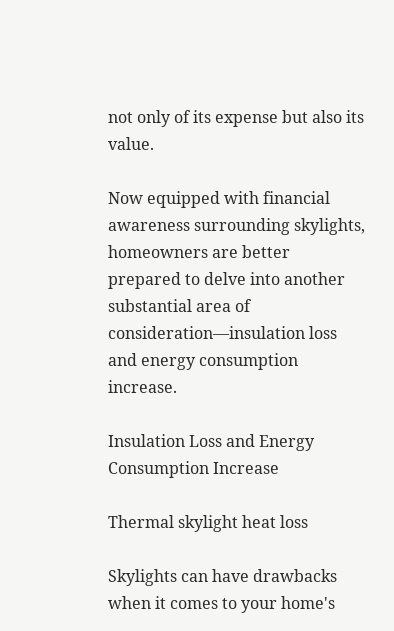not only of its expense but also its value.

Now equipped with financial awareness surrounding skylights, homeowners are better prepared to delve into another substantial area of consideration—insulation loss and energy consumption increase.

Insulation Loss and Energy Consumption Increase

Thermal skylight heat loss

Skylights can have drawbacks when it comes to your home's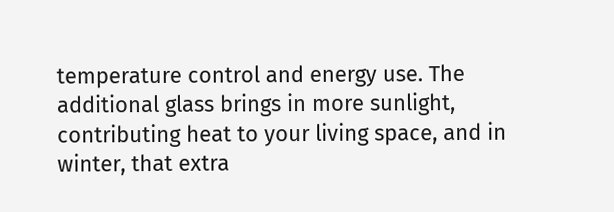temperature control and energy use. The additional glass brings in more sunlight, contributing heat to your living space, and in winter, that extra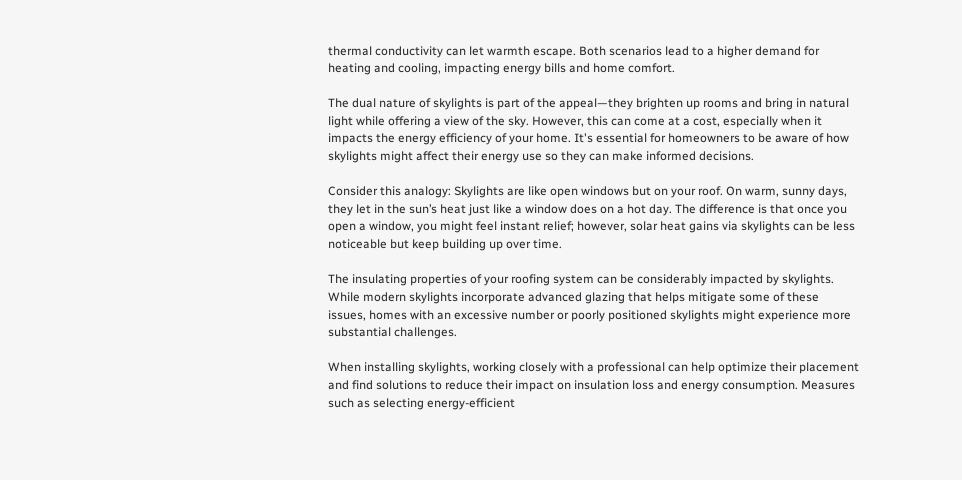thermal conductivity can let warmth escape. Both scenarios lead to a higher demand for heating and cooling, impacting energy bills and home comfort.

The dual nature of skylights is part of the appeal—they brighten up rooms and bring in natural light while offering a view of the sky. However, this can come at a cost, especially when it impacts the energy efficiency of your home. It's essential for homeowners to be aware of how skylights might affect their energy use so they can make informed decisions.

Consider this analogy: Skylights are like open windows but on your roof. On warm, sunny days, they let in the sun’s heat just like a window does on a hot day. The difference is that once you open a window, you might feel instant relief; however, solar heat gains via skylights can be less noticeable but keep building up over time.

The insulating properties of your roofing system can be considerably impacted by skylights. While modern skylights incorporate advanced glazing that helps mitigate some of these issues, homes with an excessive number or poorly positioned skylights might experience more substantial challenges.

When installing skylights, working closely with a professional can help optimize their placement and find solutions to reduce their impact on insulation loss and energy consumption. Measures such as selecting energy-efficient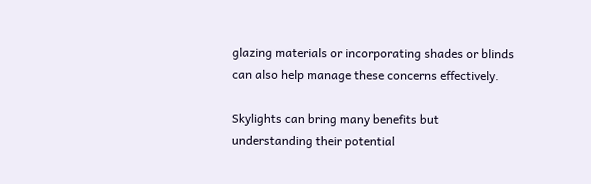glazing materials or incorporating shades or blinds can also help manage these concerns effectively.

Skylights can bring many benefits but understanding their potential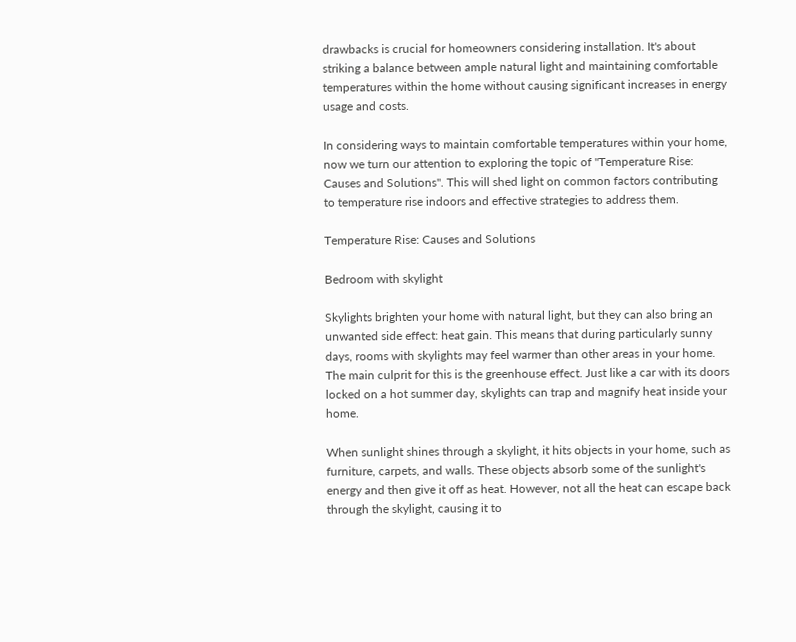drawbacks is crucial for homeowners considering installation. It's about striking a balance between ample natural light and maintaining comfortable temperatures within the home without causing significant increases in energy usage and costs.

In considering ways to maintain comfortable temperatures within your home, now we turn our attention to exploring the topic of "Temperature Rise: Causes and Solutions". This will shed light on common factors contributing to temperature rise indoors and effective strategies to address them.

Temperature Rise: Causes and Solutions

Bedroom with skylight

Skylights brighten your home with natural light, but they can also bring an unwanted side effect: heat gain. This means that during particularly sunny days, rooms with skylights may feel warmer than other areas in your home. The main culprit for this is the greenhouse effect. Just like a car with its doors locked on a hot summer day, skylights can trap and magnify heat inside your home.

When sunlight shines through a skylight, it hits objects in your home, such as furniture, carpets, and walls. These objects absorb some of the sunlight's energy and then give it off as heat. However, not all the heat can escape back through the skylight, causing it to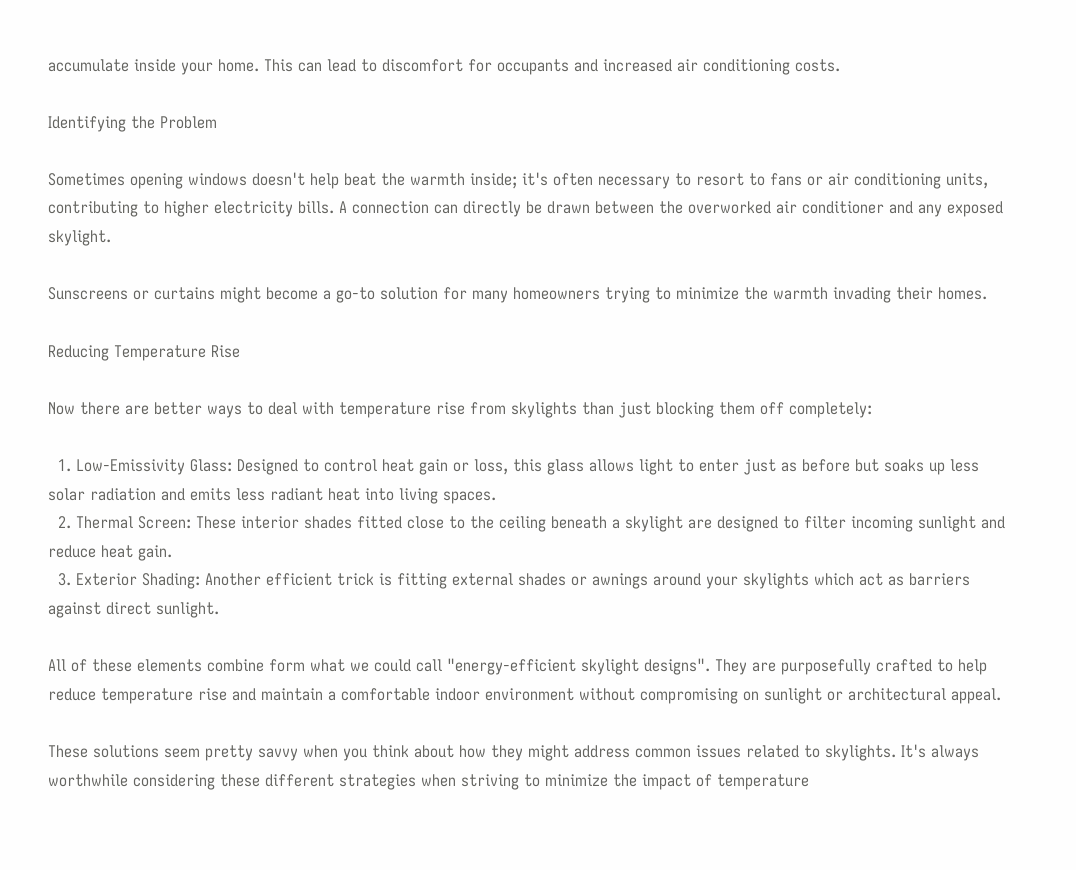accumulate inside your home. This can lead to discomfort for occupants and increased air conditioning costs.

Identifying the Problem

Sometimes opening windows doesn't help beat the warmth inside; it's often necessary to resort to fans or air conditioning units, contributing to higher electricity bills. A connection can directly be drawn between the overworked air conditioner and any exposed skylight.

Sunscreens or curtains might become a go-to solution for many homeowners trying to minimize the warmth invading their homes.

Reducing Temperature Rise

Now there are better ways to deal with temperature rise from skylights than just blocking them off completely:

  1. Low-Emissivity Glass: Designed to control heat gain or loss, this glass allows light to enter just as before but soaks up less solar radiation and emits less radiant heat into living spaces.
  2. Thermal Screen: These interior shades fitted close to the ceiling beneath a skylight are designed to filter incoming sunlight and reduce heat gain.
  3. Exterior Shading: Another efficient trick is fitting external shades or awnings around your skylights which act as barriers against direct sunlight.

All of these elements combine form what we could call "energy-efficient skylight designs". They are purposefully crafted to help reduce temperature rise and maintain a comfortable indoor environment without compromising on sunlight or architectural appeal.

These solutions seem pretty savvy when you think about how they might address common issues related to skylights. It's always worthwhile considering these different strategies when striving to minimize the impact of temperature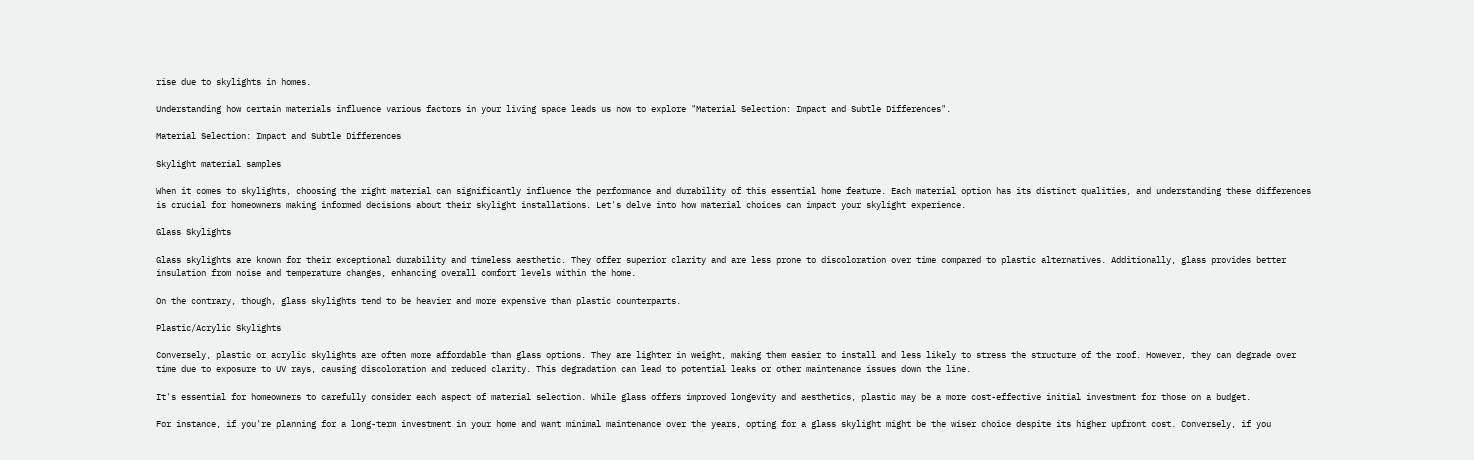rise due to skylights in homes.

Understanding how certain materials influence various factors in your living space leads us now to explore "Material Selection: Impact and Subtle Differences".

Material Selection: Impact and Subtle Differences

Skylight material samples

When it comes to skylights, choosing the right material can significantly influence the performance and durability of this essential home feature. Each material option has its distinct qualities, and understanding these differences is crucial for homeowners making informed decisions about their skylight installations. Let's delve into how material choices can impact your skylight experience.

Glass Skylights

Glass skylights are known for their exceptional durability and timeless aesthetic. They offer superior clarity and are less prone to discoloration over time compared to plastic alternatives. Additionally, glass provides better insulation from noise and temperature changes, enhancing overall comfort levels within the home.

On the contrary, though, glass skylights tend to be heavier and more expensive than plastic counterparts.

Plastic/Acrylic Skylights

Conversely, plastic or acrylic skylights are often more affordable than glass options. They are lighter in weight, making them easier to install and less likely to stress the structure of the roof. However, they can degrade over time due to exposure to UV rays, causing discoloration and reduced clarity. This degradation can lead to potential leaks or other maintenance issues down the line.

It's essential for homeowners to carefully consider each aspect of material selection. While glass offers improved longevity and aesthetics, plastic may be a more cost-effective initial investment for those on a budget.

For instance, if you're planning for a long-term investment in your home and want minimal maintenance over the years, opting for a glass skylight might be the wiser choice despite its higher upfront cost. Conversely, if you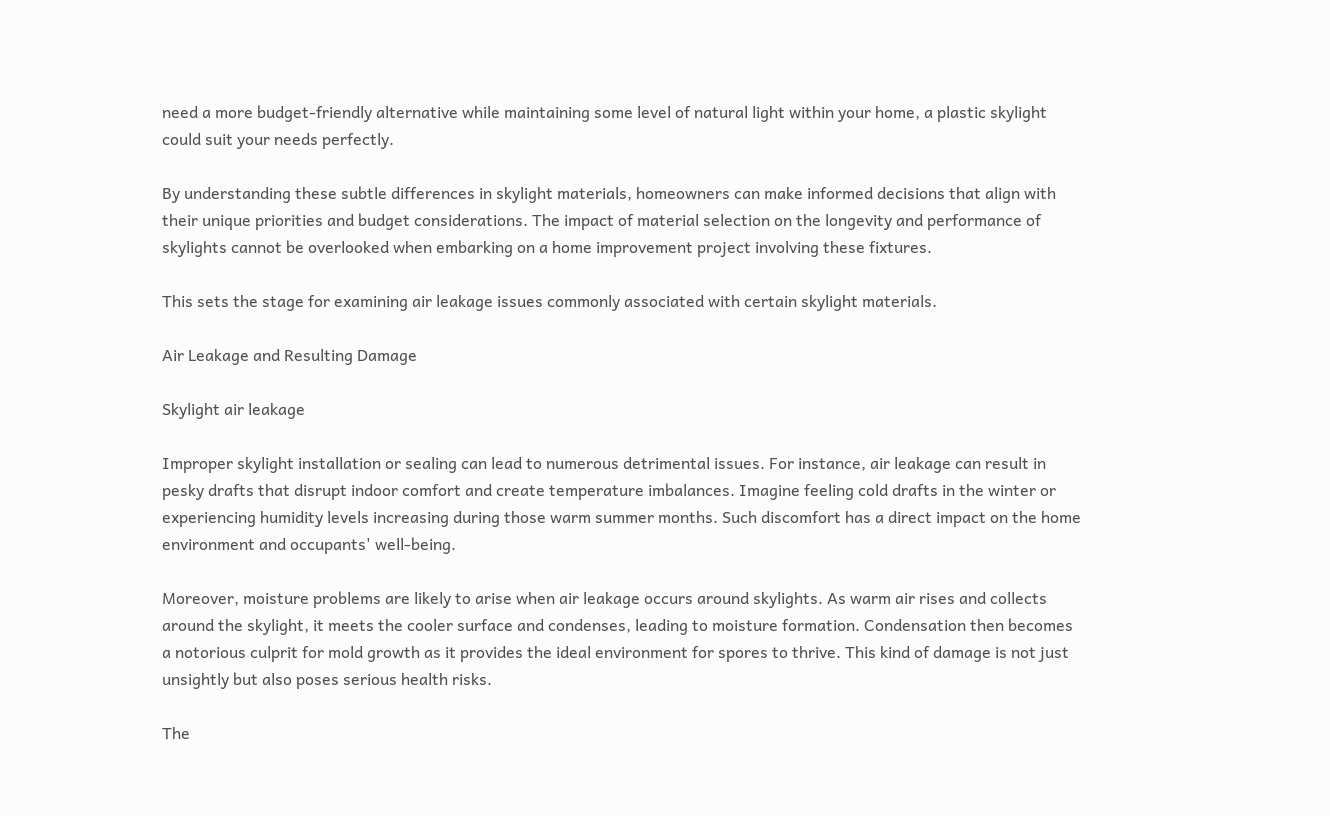need a more budget-friendly alternative while maintaining some level of natural light within your home, a plastic skylight could suit your needs perfectly.

By understanding these subtle differences in skylight materials, homeowners can make informed decisions that align with their unique priorities and budget considerations. The impact of material selection on the longevity and performance of skylights cannot be overlooked when embarking on a home improvement project involving these fixtures.

This sets the stage for examining air leakage issues commonly associated with certain skylight materials.

Air Leakage and Resulting Damage

Skylight air leakage

Improper skylight installation or sealing can lead to numerous detrimental issues. For instance, air leakage can result in pesky drafts that disrupt indoor comfort and create temperature imbalances. Imagine feeling cold drafts in the winter or experiencing humidity levels increasing during those warm summer months. Such discomfort has a direct impact on the home environment and occupants' well-being.

Moreover, moisture problems are likely to arise when air leakage occurs around skylights. As warm air rises and collects around the skylight, it meets the cooler surface and condenses, leading to moisture formation. Condensation then becomes a notorious culprit for mold growth as it provides the ideal environment for spores to thrive. This kind of damage is not just unsightly but also poses serious health risks.

The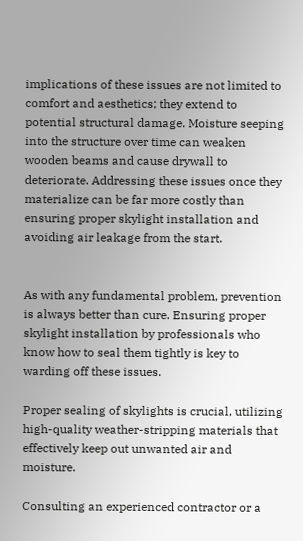implications of these issues are not limited to comfort and aesthetics; they extend to potential structural damage. Moisture seeping into the structure over time can weaken wooden beams and cause drywall to deteriorate. Addressing these issues once they materialize can be far more costly than ensuring proper skylight installation and avoiding air leakage from the start.


As with any fundamental problem, prevention is always better than cure. Ensuring proper skylight installation by professionals who know how to seal them tightly is key to warding off these issues.

Proper sealing of skylights is crucial, utilizing high-quality weather-stripping materials that effectively keep out unwanted air and moisture.

Consulting an experienced contractor or a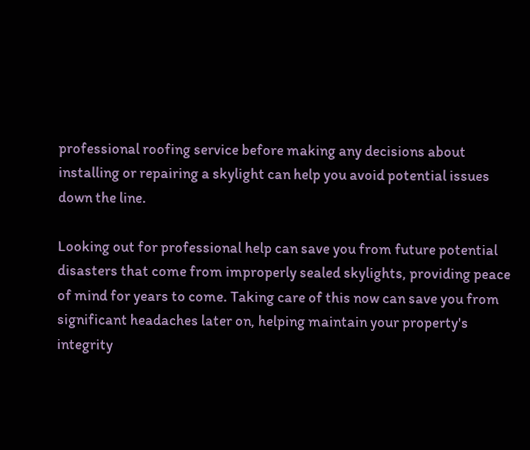professional roofing service before making any decisions about installing or repairing a skylight can help you avoid potential issues down the line.

Looking out for professional help can save you from future potential disasters that come from improperly sealed skylights, providing peace of mind for years to come. Taking care of this now can save you from significant headaches later on, helping maintain your property's integrity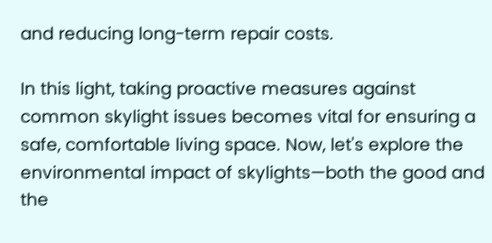and reducing long-term repair costs.

In this light, taking proactive measures against common skylight issues becomes vital for ensuring a safe, comfortable living space. Now, let's explore the environmental impact of skylights—both the good and the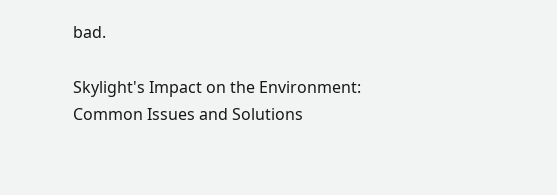bad.

Skylight's Impact on the Environment: Common Issues and Solutions